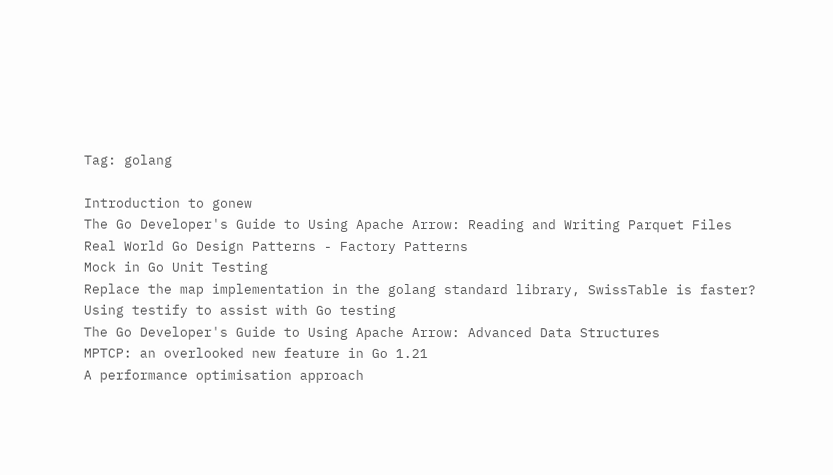Tag: golang

Introduction to gonew
The Go Developer's Guide to Using Apache Arrow: Reading and Writing Parquet Files
Real World Go Design Patterns - Factory Patterns
Mock in Go Unit Testing
Replace the map implementation in the golang standard library, SwissTable is faster?
Using testify to assist with Go testing
The Go Developer's Guide to Using Apache Arrow: Advanced Data Structures
MPTCP: an overlooked new feature in Go 1.21
A performance optimisation approach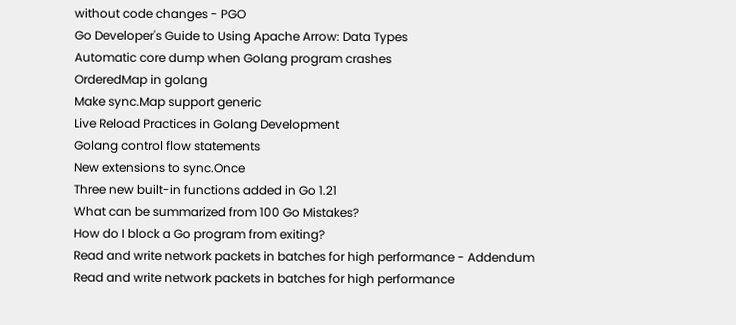without code changes - PGO
Go Developer's Guide to Using Apache Arrow: Data Types
Automatic core dump when Golang program crashes
OrderedMap in golang
Make sync.Map support generic
Live Reload Practices in Golang Development
Golang control flow statements
New extensions to sync.Once
Three new built-in functions added in Go 1.21
What can be summarized from 100 Go Mistakes?
How do I block a Go program from exiting?
Read and write network packets in batches for high performance - Addendum
Read and write network packets in batches for high performance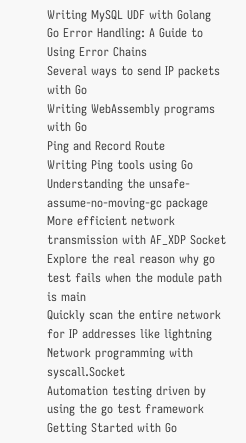Writing MySQL UDF with Golang
Go Error Handling: A Guide to Using Error Chains
Several ways to send IP packets with Go
Writing WebAssembly programs with Go
Ping and Record Route
Writing Ping tools using Go
Understanding the unsafe-assume-no-moving-gc package
More efficient network transmission with AF_XDP Socket
Explore the real reason why go test fails when the module path is main
Quickly scan the entire network for IP addresses like lightning
Network programming with syscall.Socket
Automation testing driven by using the go test framework
Getting Started with Go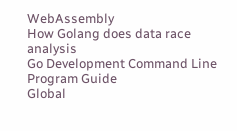WebAssembly
How Golang does data race analysis
Go Development Command Line Program Guide
Global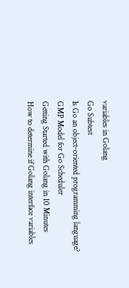variables in Golang
Go Subtest
Is Go an object-oriented programming language?
GMP Model for Go Scheduler
Getting Started with Golang in 10 Minutes
How to determine if Golang interface variables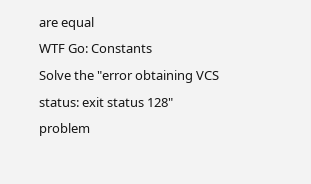are equal
WTF Go: Constants
Solve the "error obtaining VCS status: exit status 128" problem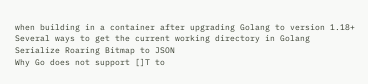when building in a container after upgrading Golang to version 1.18+
Several ways to get the current working directory in Golang
Serialize Roaring Bitmap to JSON
Why Go does not support []T to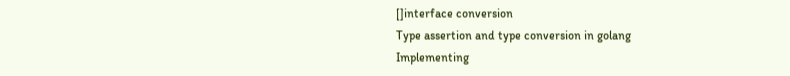[]interface conversion
Type assertion and type conversion in golang
Implementing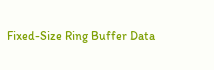Fixed-Size Ring Buffer Data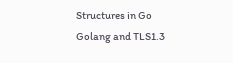Structures in Go
Golang and TLS1.3